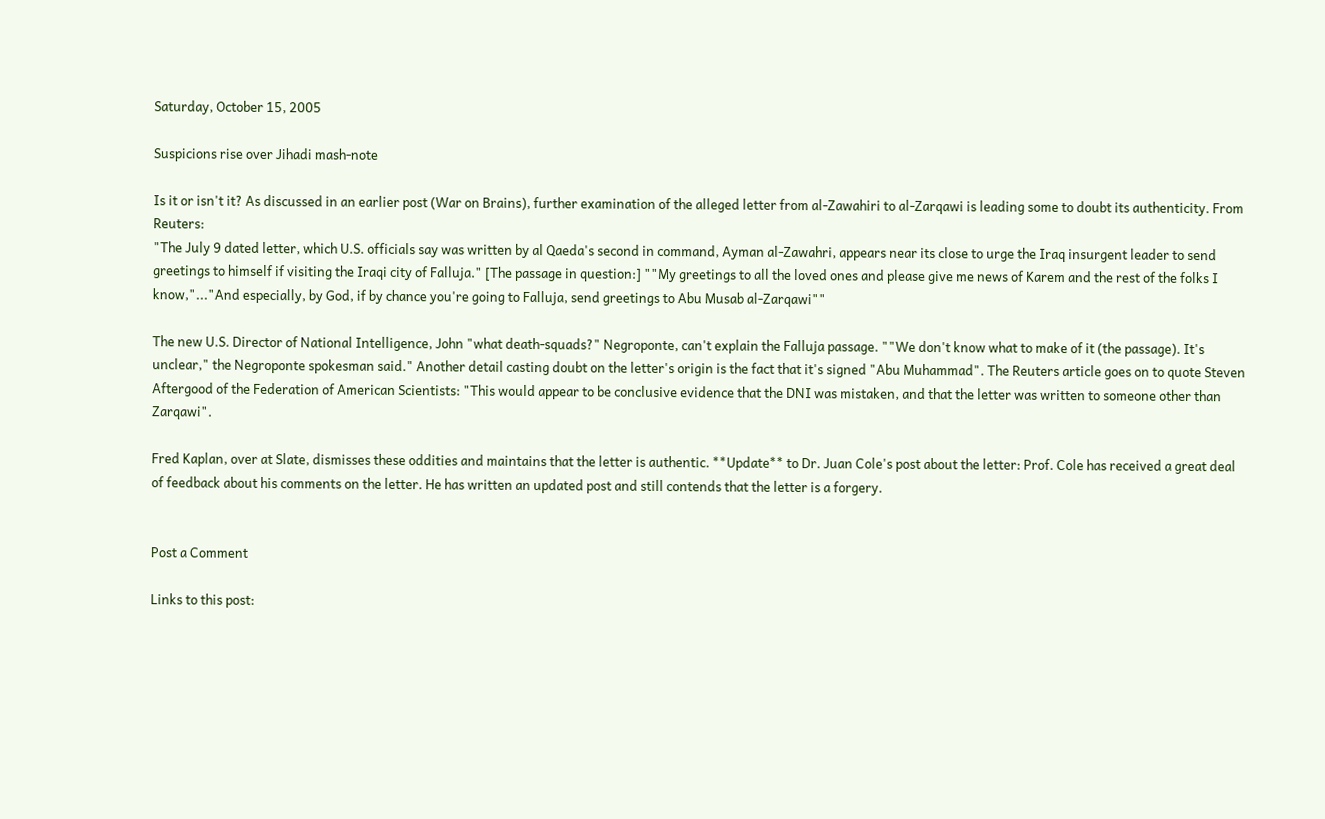Saturday, October 15, 2005

Suspicions rise over Jihadi mash-note

Is it or isn't it? As discussed in an earlier post (War on Brains), further examination of the alleged letter from al-Zawahiri to al-Zarqawi is leading some to doubt its authenticity. From Reuters:
"The July 9 dated letter, which U.S. officials say was written by al Qaeda's second in command, Ayman al-Zawahri, appears near its close to urge the Iraq insurgent leader to send greetings to himself if visiting the Iraqi city of Falluja." [The passage in question:] ""My greetings to all the loved ones and please give me news of Karem and the rest of the folks I know,"..."And especially, by God, if by chance you're going to Falluja, send greetings to Abu Musab al-Zarqawi""

The new U.S. Director of National Intelligence, John "what death-squads?" Negroponte, can't explain the Falluja passage. ""We don't know what to make of it (the passage). It's unclear," the Negroponte spokesman said." Another detail casting doubt on the letter's origin is the fact that it's signed "Abu Muhammad". The Reuters article goes on to quote Steven Aftergood of the Federation of American Scientists: "This would appear to be conclusive evidence that the DNI was mistaken, and that the letter was written to someone other than Zarqawi".

Fred Kaplan, over at Slate, dismisses these oddities and maintains that the letter is authentic. **Update** to Dr. Juan Cole's post about the letter: Prof. Cole has received a great deal of feedback about his comments on the letter. He has written an updated post and still contends that the letter is a forgery.


Post a Comment

Links to this post: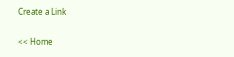Create a Link

<< Home